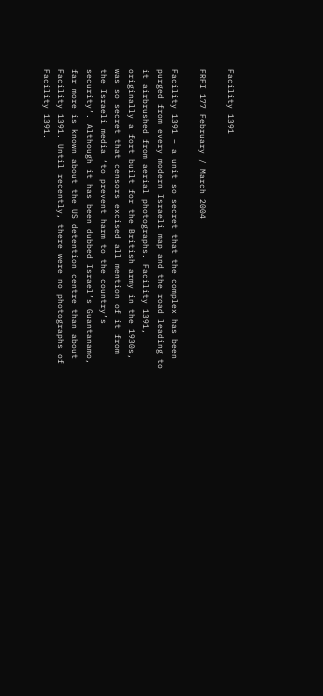Facility 1391

FRFI 177 February / March 2004

Facility 1391 – a unit so secret that the complex has been purged from every modern Israeli map and the road leading to it airbrushed from aerial photographs. Facility 1391, originally a fort built for the British army in the 1930s, was so secret that censors excised all mention of it from the Israeli media ‘to prevent harm to the country’s security’. Although it has been dubbed Israel’s Guantanamo, far more is known about the US detention centre than about Facility 1391. Until recently, there were no photographs of Facility 1391.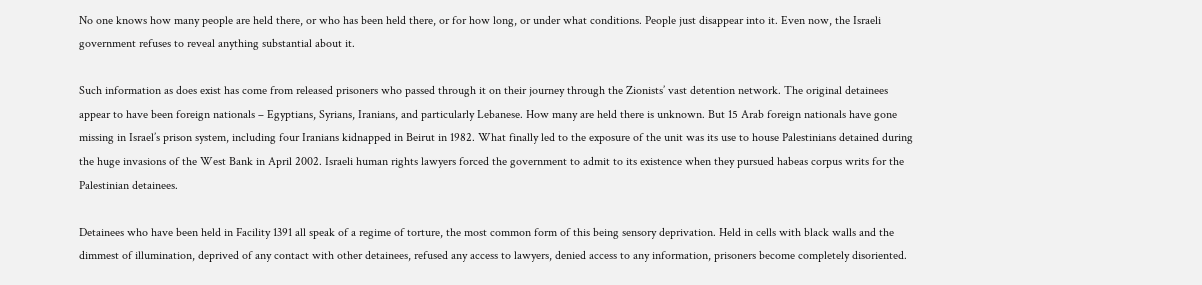No one knows how many people are held there, or who has been held there, or for how long, or under what conditions. People just disappear into it. Even now, the Israeli government refuses to reveal anything substantial about it.

Such information as does exist has come from released prisoners who passed through it on their journey through the Zionists’ vast detention network. The original detainees appear to have been foreign nationals – Egyptians, Syrians, Iranians, and particularly Lebanese. How many are held there is unknown. But 15 Arab foreign nationals have gone missing in Israel’s prison system, including four Iranians kidnapped in Beirut in 1982. What finally led to the exposure of the unit was its use to house Palestinians detained during the huge invasions of the West Bank in April 2002. Israeli human rights lawyers forced the government to admit to its existence when they pursued habeas corpus writs for the Palestinian detainees.

Detainees who have been held in Facility 1391 all speak of a regime of torture, the most common form of this being sensory deprivation. Held in cells with black walls and the dimmest of illumination, deprived of any contact with other detainees, refused any access to lawyers, denied access to any information, prisoners become completely disoriented.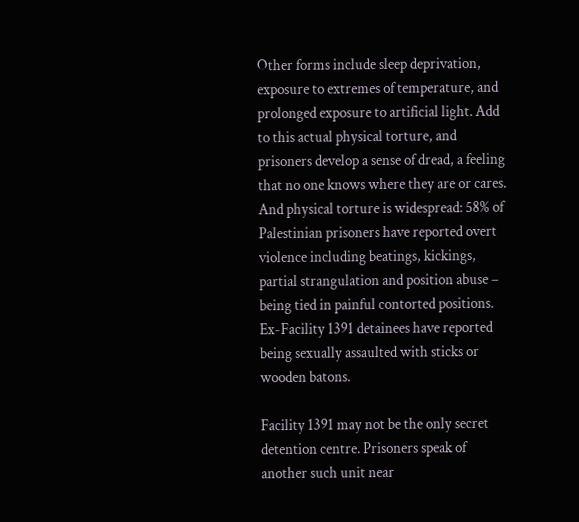Other forms include sleep deprivation, exposure to extremes of temperature, and prolonged exposure to artificial light. Add to this actual physical torture, and prisoners develop a sense of dread, a feeling that no one knows where they are or cares. And physical torture is widespread: 58% of Palestinian prisoners have reported overt violence including beatings, kickings, partial strangulation and position abuse – being tied in painful contorted positions. Ex-Facility 1391 detainees have reported being sexually assaulted with sticks or wooden batons.

Facility 1391 may not be the only secret detention centre. Prisoners speak of another such unit near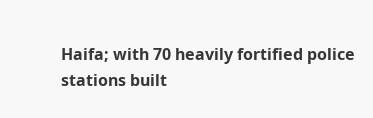Haifa; with 70 heavily fortified police stations built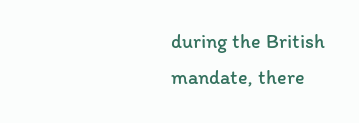during the British mandate, there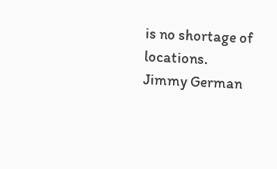is no shortage of locations.
Jimmy German